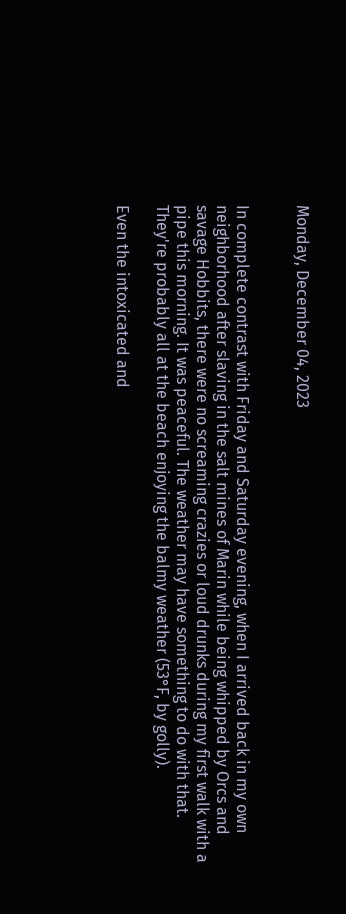Monday, December 04, 2023


In complete contrast with Friday and Saturday evening, when I arrived back in my own neighborhood after slaving in the salt mines of Marin while being whipped by Orcs and savage Hobbits, there were no screaming crazies or loud drunks during my first walk with a pipe this morning. It was peaceful. The weather may have something to do with that.
They're probably all at the beach enjoying the balmy weather (53°F, by golly).

Even the intoxicated and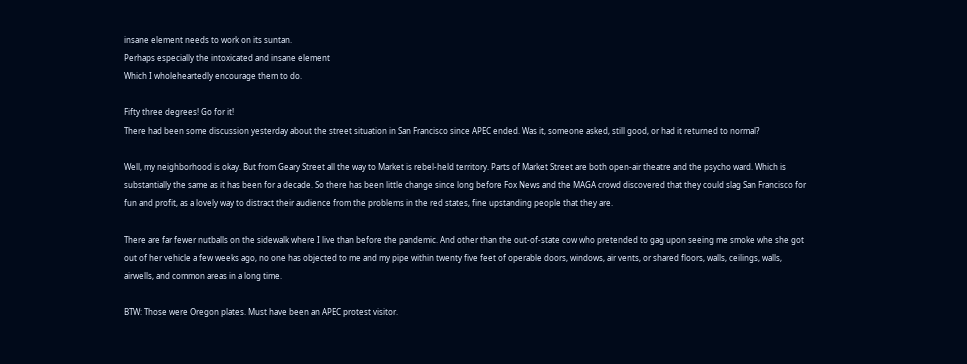insane element needs to work on its suntan.
Perhaps especially the intoxicated and insane element
Which I wholeheartedly encourage them to do.

Fifty three degrees! Go for it!
There had been some discussion yesterday about the street situation in San Francisco since APEC ended. Was it, someone asked, still good, or had it returned to normal?

Well, my neighborhood is okay. But from Geary Street all the way to Market is rebel-held territory. Parts of Market Street are both open-air theatre and the psycho ward. Which is substantially the same as it has been for a decade. So there has been little change since long before Fox News and the MAGA crowd discovered that they could slag San Francisco for fun and profit, as a lovely way to distract their audience from the problems in the red states, fine upstanding people that they are.

There are far fewer nutballs on the sidewalk where I live than before the pandemic. And other than the out-of-state cow who pretended to gag upon seeing me smoke whe she got out of her vehicle a few weeks ago, no one has objected to me and my pipe within twenty five feet of operable doors, windows, air vents, or shared floors, walls, ceilings, walls, airwells, and common areas in a long time.

BTW: Those were Oregon plates. Must have been an APEC protest visitor.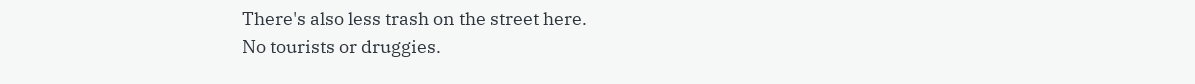There's also less trash on the street here.
No tourists or druggies.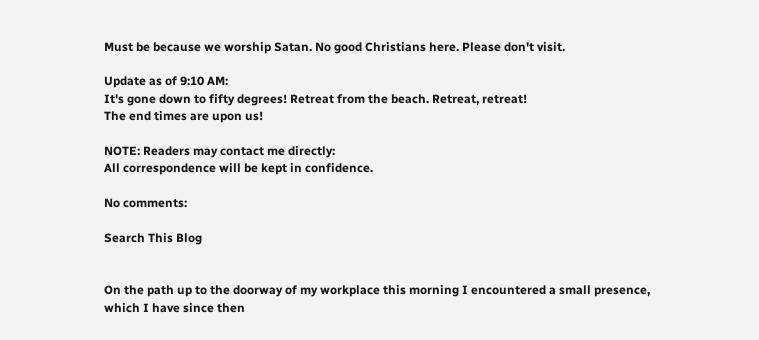Must be because we worship Satan. No good Christians here. Please don't visit.

Update as of 9:10 AM:
It's gone down to fifty degrees! Retreat from the beach. Retreat, retreat!
The end times are upon us!

NOTE: Readers may contact me directly:
All correspondence will be kept in confidence.

No comments:

Search This Blog


On the path up to the doorway of my workplace this morning I encountered a small presence, which I have since then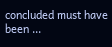concluded must have been ...